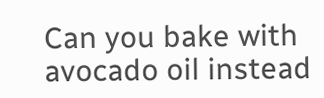Can you bake with avocado oil instead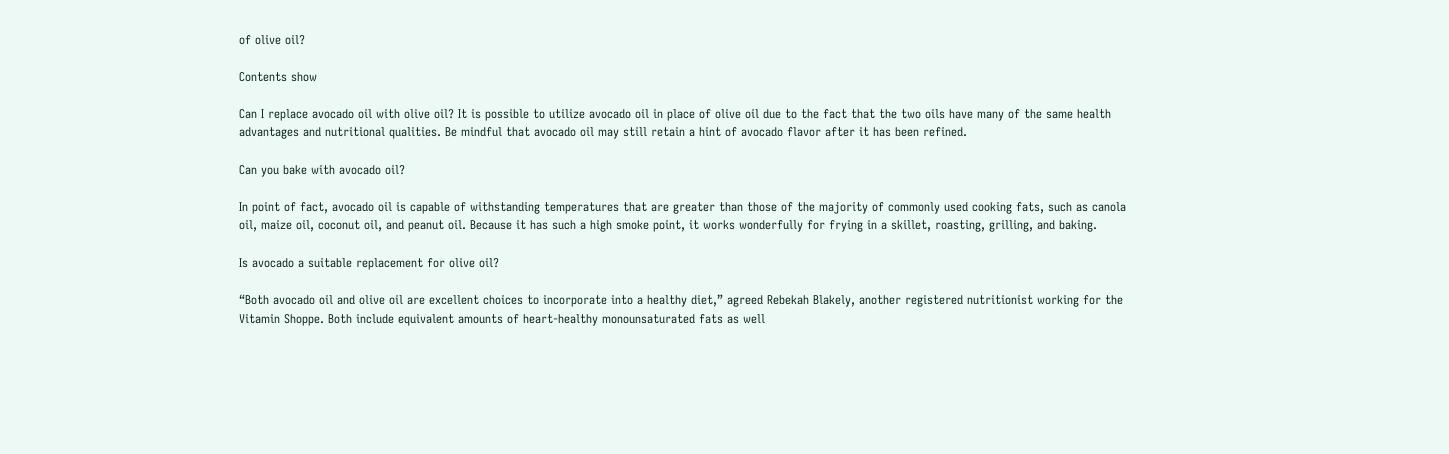of olive oil?

Contents show

Can I replace avocado oil with olive oil? It is possible to utilize avocado oil in place of olive oil due to the fact that the two oils have many of the same health advantages and nutritional qualities. Be mindful that avocado oil may still retain a hint of avocado flavor after it has been refined.

Can you bake with avocado oil?

In point of fact, avocado oil is capable of withstanding temperatures that are greater than those of the majority of commonly used cooking fats, such as canola oil, maize oil, coconut oil, and peanut oil. Because it has such a high smoke point, it works wonderfully for frying in a skillet, roasting, grilling, and baking.

Is avocado a suitable replacement for olive oil?

“Both avocado oil and olive oil are excellent choices to incorporate into a healthy diet,” agreed Rebekah Blakely, another registered nutritionist working for the Vitamin Shoppe. Both include equivalent amounts of heart-healthy monounsaturated fats as well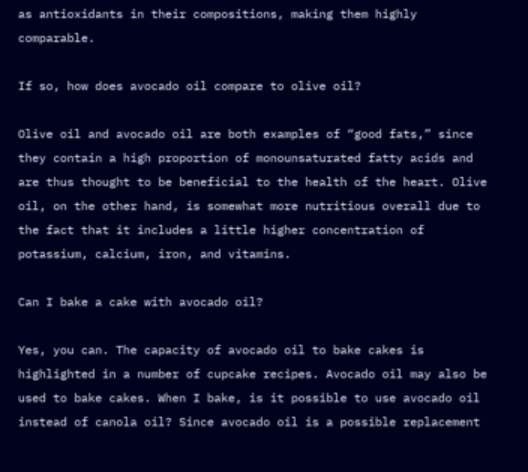as antioxidants in their compositions, making them highly comparable.

If so, how does avocado oil compare to olive oil?

Olive oil and avocado oil are both examples of “good fats,” since they contain a high proportion of monounsaturated fatty acids and are thus thought to be beneficial to the health of the heart. Olive oil, on the other hand, is somewhat more nutritious overall due to the fact that it includes a little higher concentration of potassium, calcium, iron, and vitamins.

Can I bake a cake with avocado oil?

Yes, you can. The capacity of avocado oil to bake cakes is highlighted in a number of cupcake recipes. Avocado oil may also be used to bake cakes. When I bake, is it possible to use avocado oil instead of canola oil? Since avocado oil is a possible replacement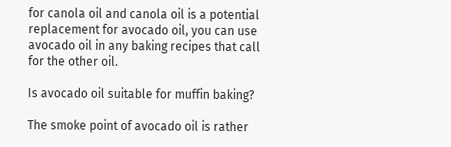for canola oil and canola oil is a potential replacement for avocado oil, you can use avocado oil in any baking recipes that call for the other oil.

Is avocado oil suitable for muffin baking?

The smoke point of avocado oil is rather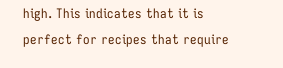high. This indicates that it is perfect for recipes that require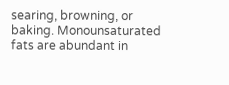searing, browning, or baking. Monounsaturated fats are abundant in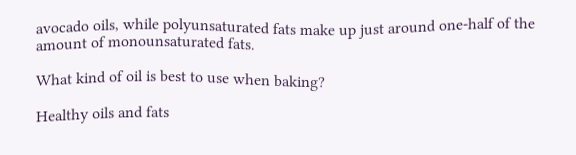avocado oils, while polyunsaturated fats make up just around one-half of the amount of monounsaturated fats.

What kind of oil is best to use when baking?

Healthy oils and fats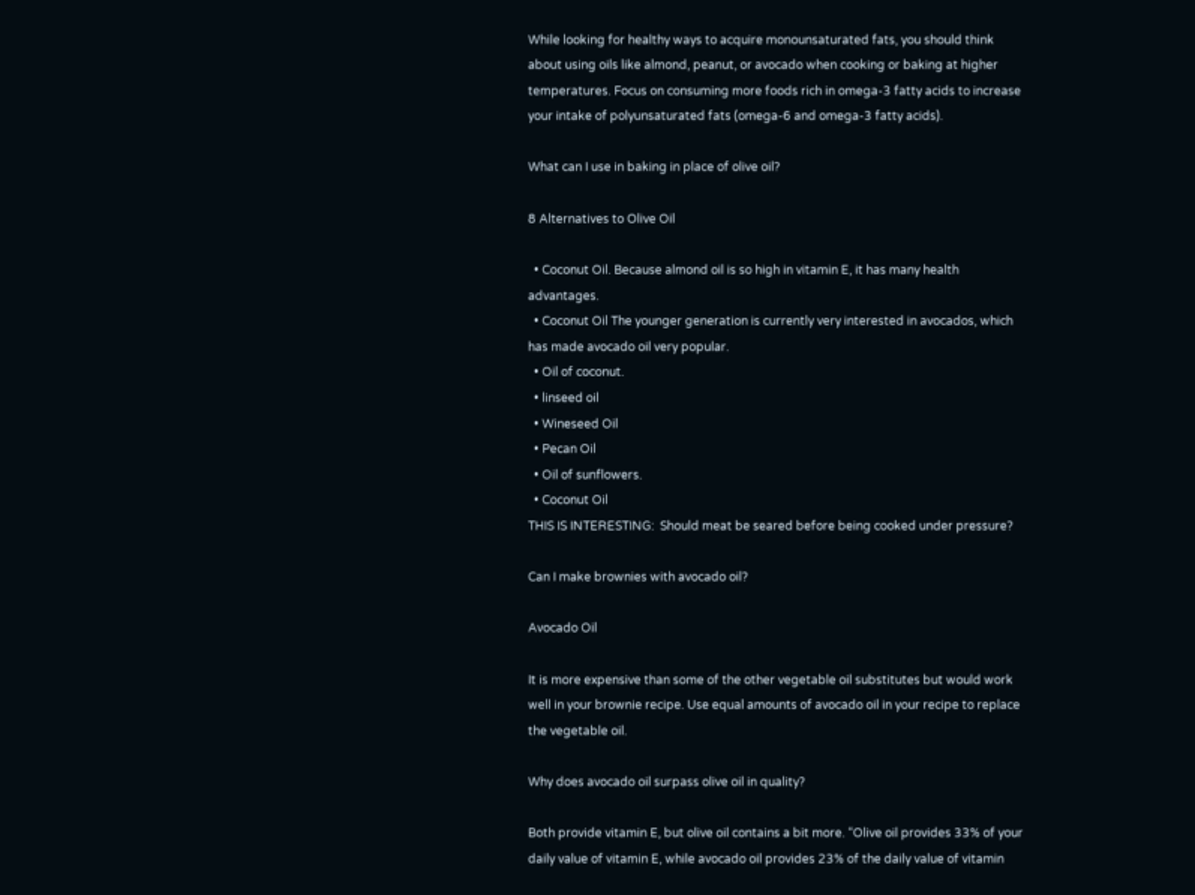While looking for healthy ways to acquire monounsaturated fats, you should think about using oils like almond, peanut, or avocado when cooking or baking at higher temperatures. Focus on consuming more foods rich in omega-3 fatty acids to increase your intake of polyunsaturated fats (omega-6 and omega-3 fatty acids).

What can I use in baking in place of olive oil?

8 Alternatives to Olive Oil

  • Coconut Oil. Because almond oil is so high in vitamin E, it has many health advantages.
  • Coconut Oil The younger generation is currently very interested in avocados, which has made avocado oil very popular.
  • Oil of coconut.
  • linseed oil
  • Wineseed Oil
  • Pecan Oil
  • Oil of sunflowers.
  • Coconut Oil
THIS IS INTERESTING:  Should meat be seared before being cooked under pressure?

Can I make brownies with avocado oil?

Avocado Oil

It is more expensive than some of the other vegetable oil substitutes but would work well in your brownie recipe. Use equal amounts of avocado oil in your recipe to replace the vegetable oil.

Why does avocado oil surpass olive oil in quality?

Both provide vitamin E, but olive oil contains a bit more. “Olive oil provides 33% of your daily value of vitamin E, while avocado oil provides 23% of the daily value of vitamin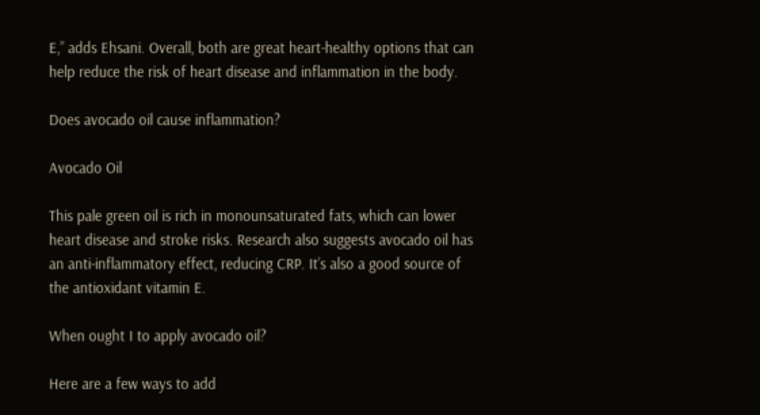E,” adds Ehsani. Overall, both are great heart-healthy options that can help reduce the risk of heart disease and inflammation in the body.

Does avocado oil cause inflammation?

Avocado Oil

This pale green oil is rich in monounsaturated fats, which can lower heart disease and stroke risks. Research also suggests avocado oil has an anti-inflammatory effect, reducing CRP. It’s also a good source of the antioxidant vitamin E.

When ought I to apply avocado oil?

Here are a few ways to add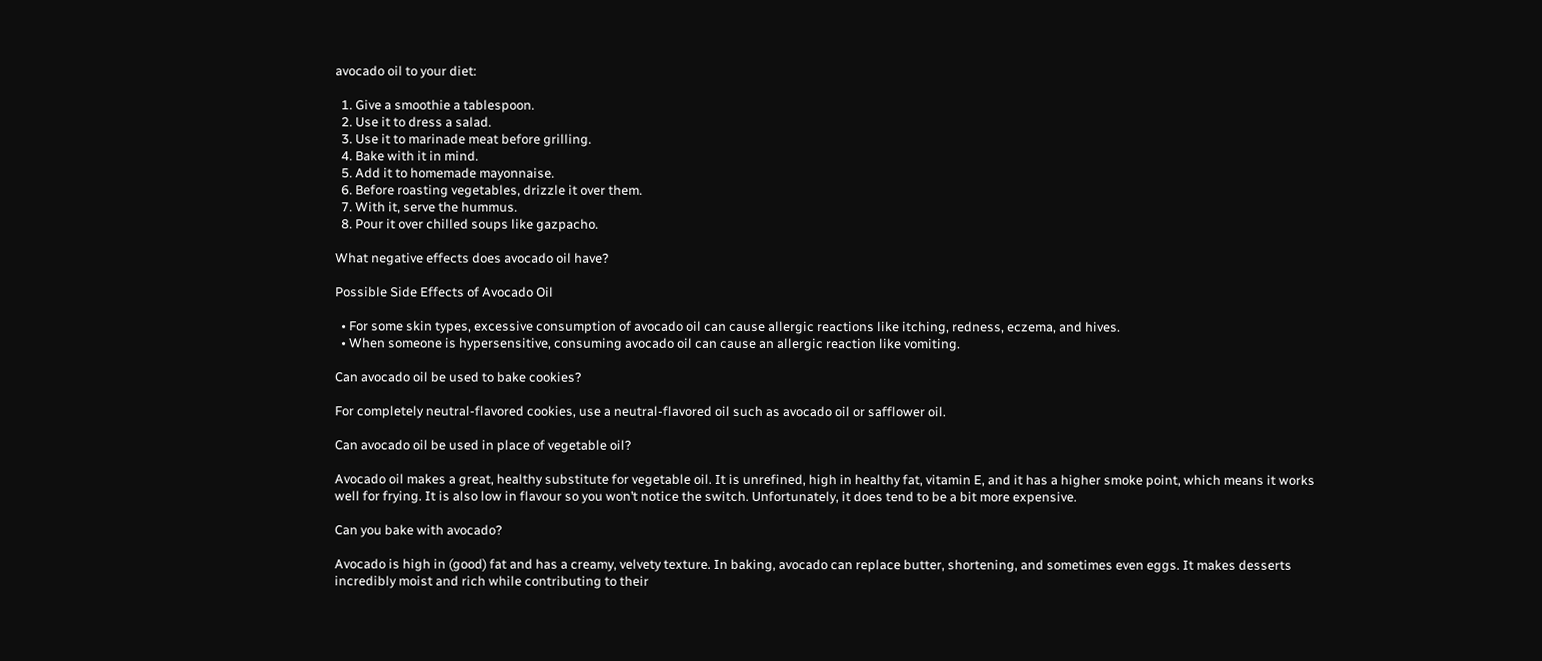avocado oil to your diet:

  1. Give a smoothie a tablespoon.
  2. Use it to dress a salad.
  3. Use it to marinade meat before grilling.
  4. Bake with it in mind.
  5. Add it to homemade mayonnaise.
  6. Before roasting vegetables, drizzle it over them.
  7. With it, serve the hummus.
  8. Pour it over chilled soups like gazpacho.

What negative effects does avocado oil have?

Possible Side Effects of Avocado Oil

  • For some skin types, excessive consumption of avocado oil can cause allergic reactions like itching, redness, eczema, and hives.
  • When someone is hypersensitive, consuming avocado oil can cause an allergic reaction like vomiting.

Can avocado oil be used to bake cookies?

For completely neutral-flavored cookies, use a neutral-flavored oil such as avocado oil or safflower oil.

Can avocado oil be used in place of vegetable oil?

Avocado oil makes a great, healthy substitute for vegetable oil. It is unrefined, high in healthy fat, vitamin E, and it has a higher smoke point, which means it works well for frying. It is also low in flavour so you won’t notice the switch. Unfortunately, it does tend to be a bit more expensive.

Can you bake with avocado?

Avocado is high in (good) fat and has a creamy, velvety texture. In baking, avocado can replace butter, shortening, and sometimes even eggs. It makes desserts incredibly moist and rich while contributing to their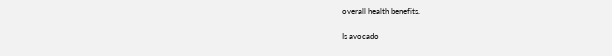overall health benefits.

Is avocado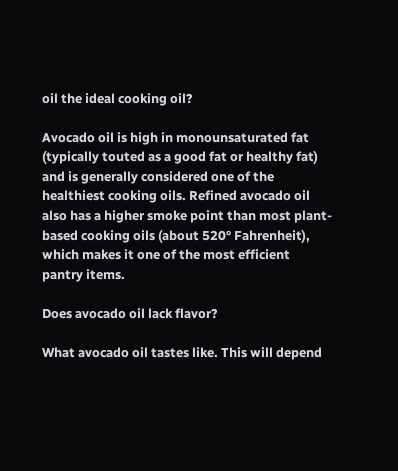oil the ideal cooking oil?

Avocado oil is high in monounsaturated fat (typically touted as a good fat or healthy fat) and is generally considered one of the healthiest cooking oils. Refined avocado oil also has a higher smoke point than most plant-based cooking oils (about 520° Fahrenheit), which makes it one of the most efficient pantry items.

Does avocado oil lack flavor?

What avocado oil tastes like. This will depend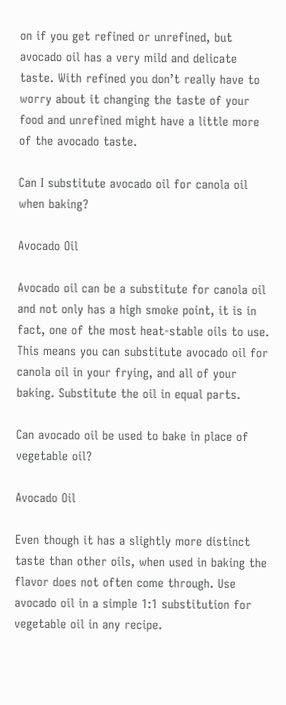on if you get refined or unrefined, but avocado oil has a very mild and delicate taste. With refined you don’t really have to worry about it changing the taste of your food and unrefined might have a little more of the avocado taste.

Can I substitute avocado oil for canola oil when baking?

Avocado Oil

Avocado oil can be a substitute for canola oil and not only has a high smoke point, it is in fact, one of the most heat-stable oils to use. This means you can substitute avocado oil for canola oil in your frying, and all of your baking. Substitute the oil in equal parts.

Can avocado oil be used to bake in place of vegetable oil?

Avocado Oil

Even though it has a slightly more distinct taste than other oils, when used in baking the flavor does not often come through. Use avocado oil in a simple 1:1 substitution for vegetable oil in any recipe.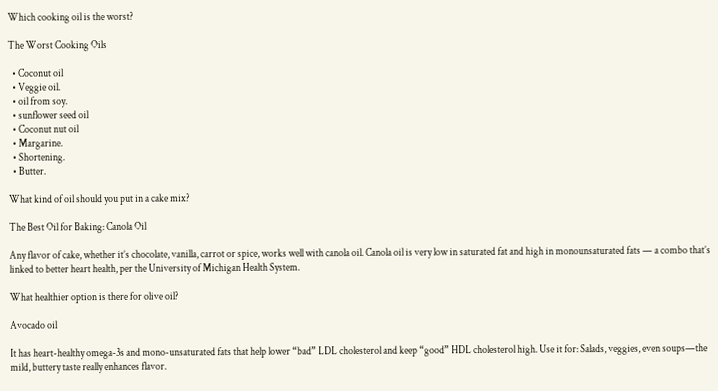Which cooking oil is the worst?

The Worst Cooking Oils

  • Coconut oil
  • Veggie oil.
  • oil from soy.
  • sunflower seed oil
  • Coconut nut oil
  • Margarine.
  • Shortening.
  • Butter.

What kind of oil should you put in a cake mix?

The Best Oil for Baking: Canola Oil

Any flavor of cake, whether it’s chocolate, vanilla, carrot or spice, works well with canola oil. Canola oil is very low in saturated fat and high in monounsaturated fats — a combo that’s linked to better heart health, per the University of Michigan Health System.

What healthier option is there for olive oil?

Avocado oil

It has heart-healthy omega-3s and mono-unsaturated fats that help lower “bad” LDL cholesterol and keep “good” HDL cholesterol high. Use it for: Salads, veggies, even soups—the mild, buttery taste really enhances flavor.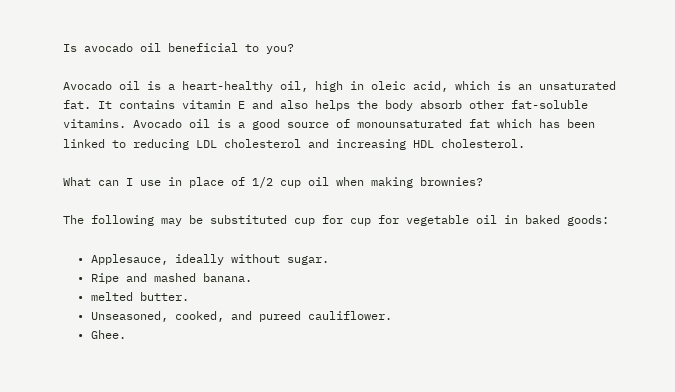Is avocado oil beneficial to you?

Avocado oil is a heart-healthy oil, high in oleic acid, which is an unsaturated fat. It contains vitamin E and also helps the body absorb other fat-soluble vitamins. Avocado oil is a good source of monounsaturated fat which has been linked to reducing LDL cholesterol and increasing HDL cholesterol.

What can I use in place of 1/2 cup oil when making brownies?

The following may be substituted cup for cup for vegetable oil in baked goods:

  • Applesauce, ideally without sugar.
  • Ripe and mashed banana.
  • melted butter.
  • Unseasoned, cooked, and pureed cauliflower.
  • Ghee.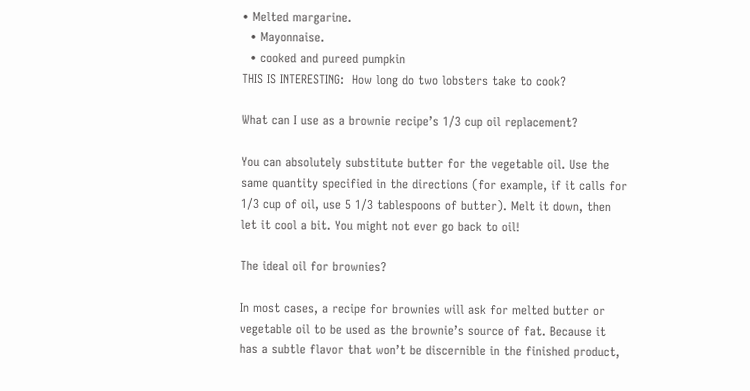• Melted margarine.
  • Mayonnaise.
  • cooked and pureed pumpkin
THIS IS INTERESTING:  How long do two lobsters take to cook?

What can I use as a brownie recipe’s 1/3 cup oil replacement?

You can absolutely substitute butter for the vegetable oil. Use the same quantity specified in the directions (for example, if it calls for 1/3 cup of oil, use 5 1/3 tablespoons of butter). Melt it down, then let it cool a bit. You might not ever go back to oil!

The ideal oil for brownies?

In most cases, a recipe for brownies will ask for melted butter or vegetable oil to be used as the brownie’s source of fat. Because it has a subtle flavor that won’t be discernible in the finished product,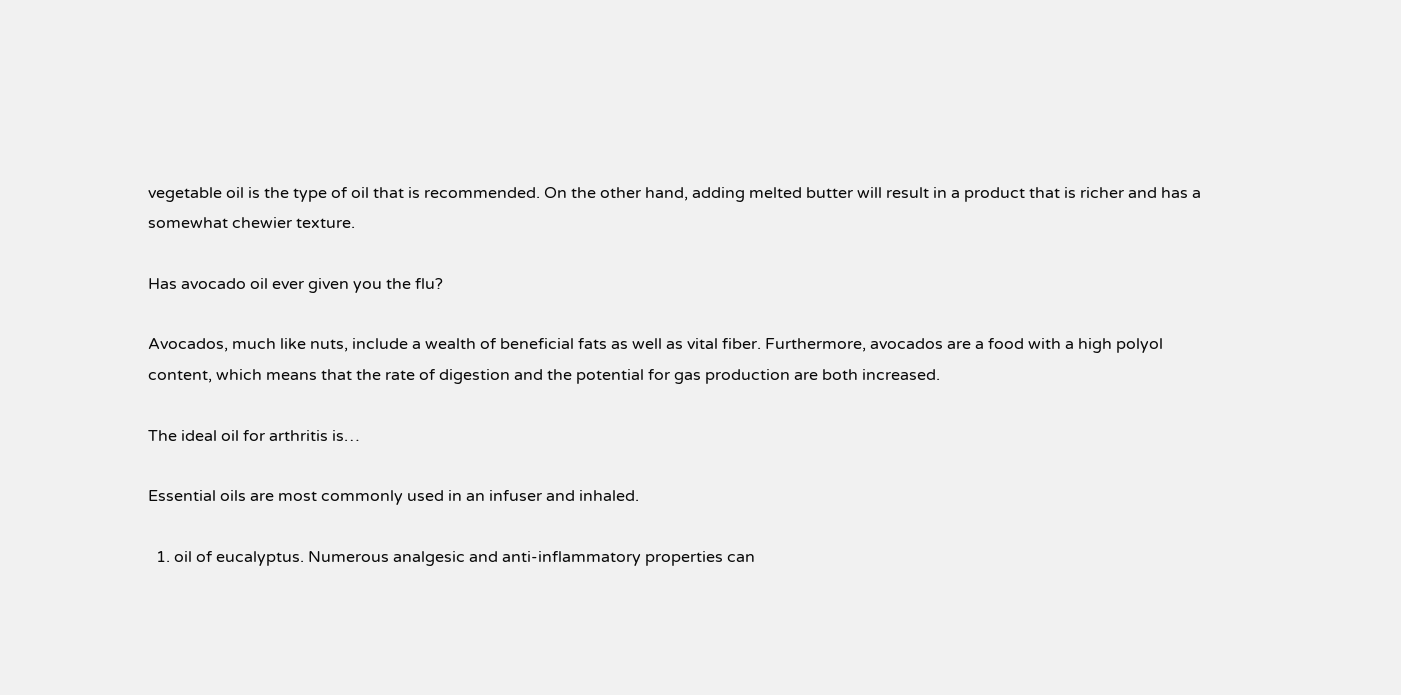vegetable oil is the type of oil that is recommended. On the other hand, adding melted butter will result in a product that is richer and has a somewhat chewier texture.

Has avocado oil ever given you the flu?

Avocados, much like nuts, include a wealth of beneficial fats as well as vital fiber. Furthermore, avocados are a food with a high polyol content, which means that the rate of digestion and the potential for gas production are both increased.

The ideal oil for arthritis is…

Essential oils are most commonly used in an infuser and inhaled.

  1. oil of eucalyptus. Numerous analgesic and anti-inflammatory properties can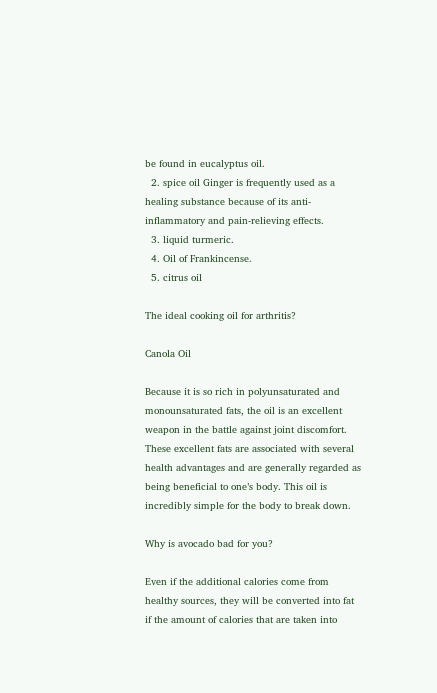be found in eucalyptus oil.
  2. spice oil Ginger is frequently used as a healing substance because of its anti-inflammatory and pain-relieving effects.
  3. liquid turmeric.
  4. Oil of Frankincense.
  5. citrus oil

The ideal cooking oil for arthritis?

Canola Oil

Because it is so rich in polyunsaturated and monounsaturated fats, the oil is an excellent weapon in the battle against joint discomfort. These excellent fats are associated with several health advantages and are generally regarded as being beneficial to one’s body. This oil is incredibly simple for the body to break down.

Why is avocado bad for you?

Even if the additional calories come from healthy sources, they will be converted into fat if the amount of calories that are taken into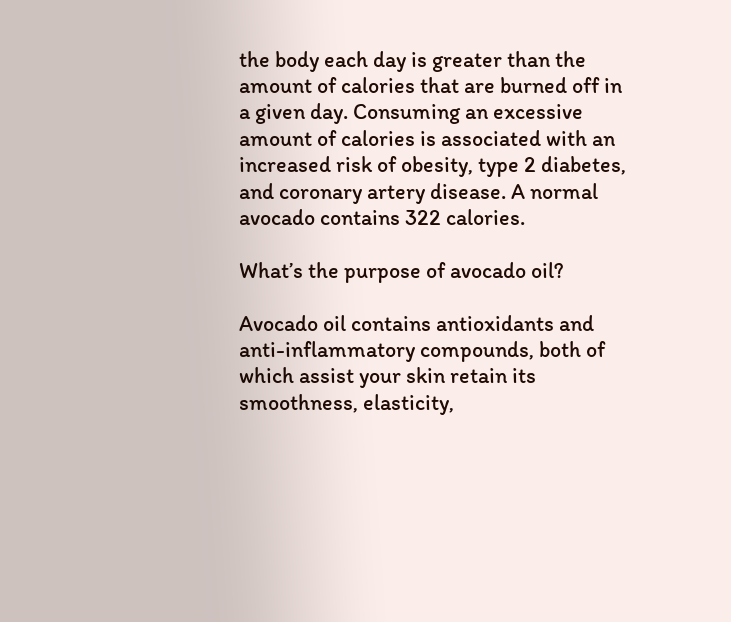the body each day is greater than the amount of calories that are burned off in a given day. Consuming an excessive amount of calories is associated with an increased risk of obesity, type 2 diabetes, and coronary artery disease. A normal avocado contains 322 calories.

What’s the purpose of avocado oil?

Avocado oil contains antioxidants and anti-inflammatory compounds, both of which assist your skin retain its smoothness, elasticity,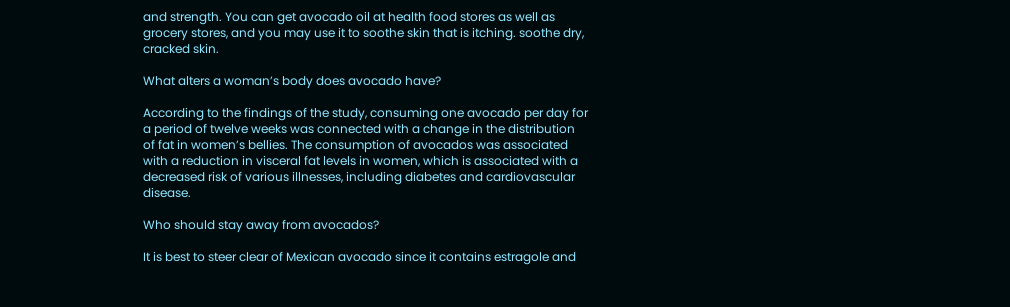and strength. You can get avocado oil at health food stores as well as grocery stores, and you may use it to soothe skin that is itching. soothe dry, cracked skin.

What alters a woman’s body does avocado have?

According to the findings of the study, consuming one avocado per day for a period of twelve weeks was connected with a change in the distribution of fat in women’s bellies. The consumption of avocados was associated with a reduction in visceral fat levels in women, which is associated with a decreased risk of various illnesses, including diabetes and cardiovascular disease.

Who should stay away from avocados?

It is best to steer clear of Mexican avocado since it contains estragole and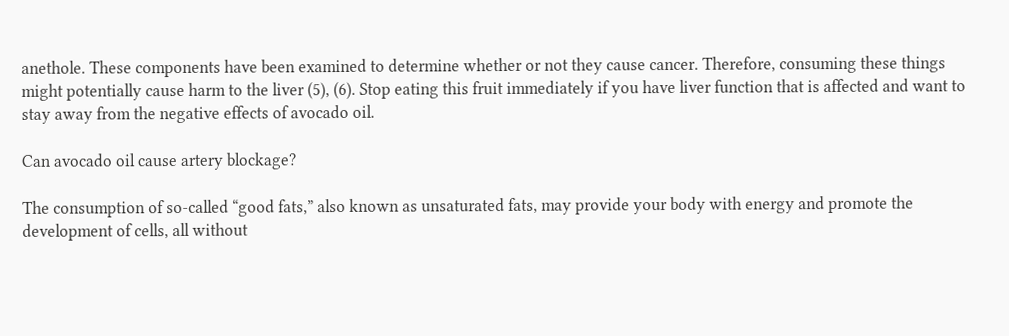anethole. These components have been examined to determine whether or not they cause cancer. Therefore, consuming these things might potentially cause harm to the liver (5), (6). Stop eating this fruit immediately if you have liver function that is affected and want to stay away from the negative effects of avocado oil.

Can avocado oil cause artery blockage?

The consumption of so-called “good fats,” also known as unsaturated fats, may provide your body with energy and promote the development of cells, all without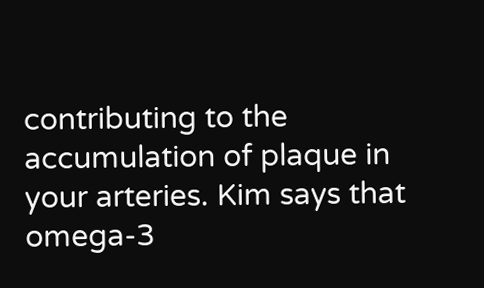contributing to the accumulation of plaque in your arteries. Kim says that omega-3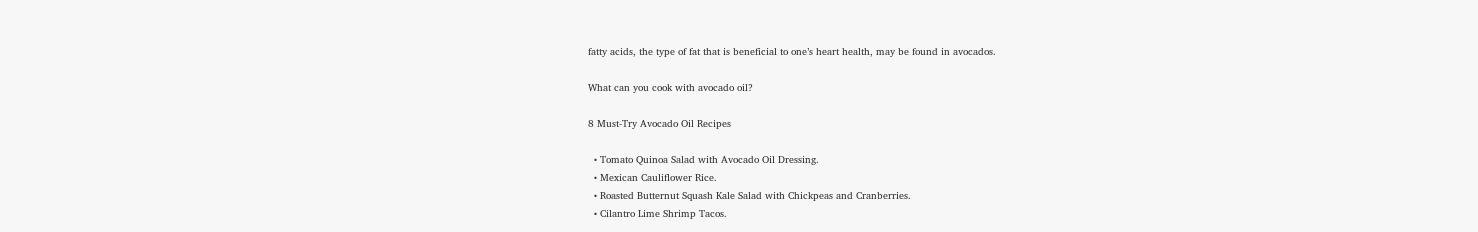fatty acids, the type of fat that is beneficial to one’s heart health, may be found in avocados.

What can you cook with avocado oil?

8 Must-Try Avocado Oil Recipes

  • Tomato Quinoa Salad with Avocado Oil Dressing.
  • Mexican Cauliflower Rice.
  • Roasted Butternut Squash Kale Salad with Chickpeas and Cranberries.
  • Cilantro Lime Shrimp Tacos.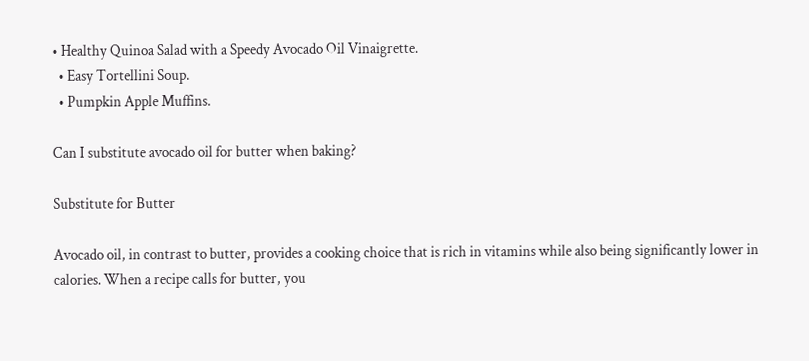• Healthy Quinoa Salad with a Speedy Avocado Oil Vinaigrette.
  • Easy Tortellini Soup.
  • Pumpkin Apple Muffins.

Can I substitute avocado oil for butter when baking?

Substitute for Butter

Avocado oil, in contrast to butter, provides a cooking choice that is rich in vitamins while also being significantly lower in calories. When a recipe calls for butter, you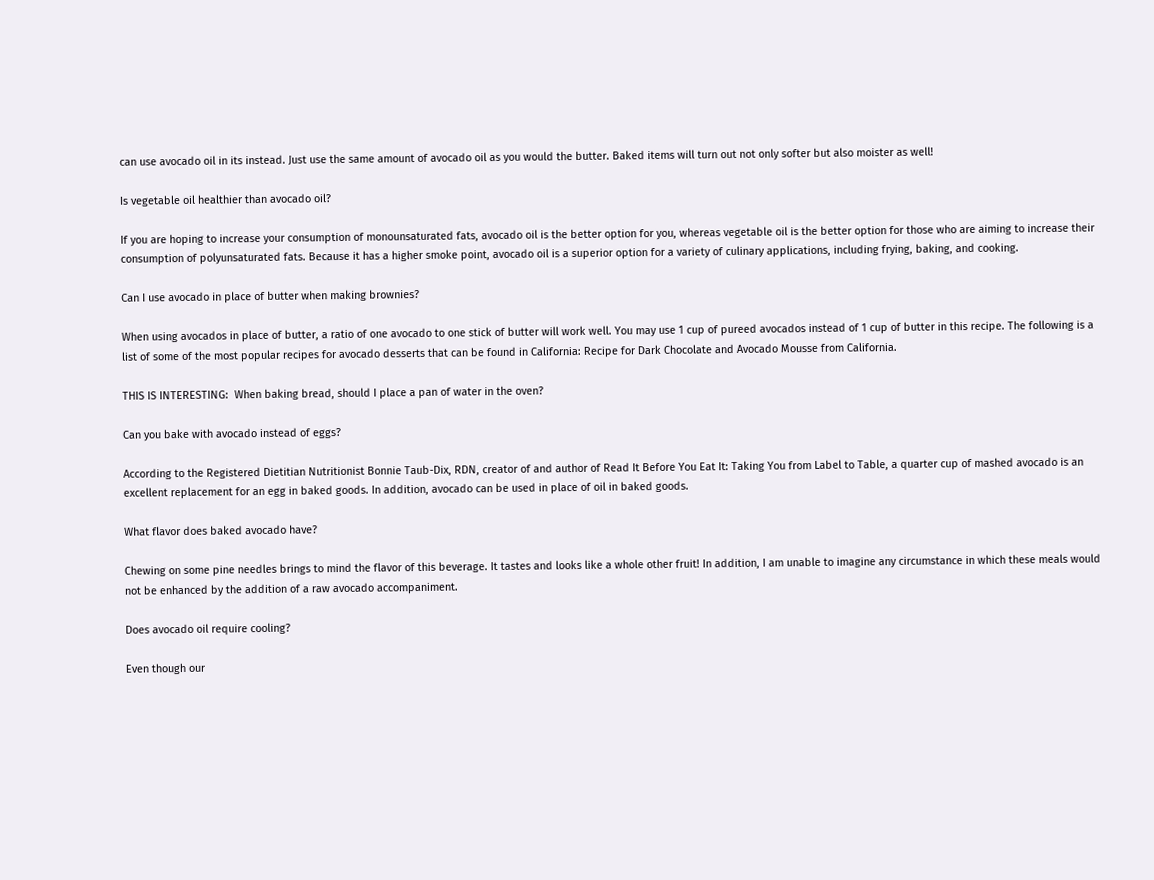can use avocado oil in its instead. Just use the same amount of avocado oil as you would the butter. Baked items will turn out not only softer but also moister as well!

Is vegetable oil healthier than avocado oil?

If you are hoping to increase your consumption of monounsaturated fats, avocado oil is the better option for you, whereas vegetable oil is the better option for those who are aiming to increase their consumption of polyunsaturated fats. Because it has a higher smoke point, avocado oil is a superior option for a variety of culinary applications, including frying, baking, and cooking.

Can I use avocado in place of butter when making brownies?

When using avocados in place of butter, a ratio of one avocado to one stick of butter will work well. You may use 1 cup of pureed avocados instead of 1 cup of butter in this recipe. The following is a list of some of the most popular recipes for avocado desserts that can be found in California: Recipe for Dark Chocolate and Avocado Mousse from California.

THIS IS INTERESTING:  When baking bread, should I place a pan of water in the oven?

Can you bake with avocado instead of eggs?

According to the Registered Dietitian Nutritionist Bonnie Taub-Dix, RDN, creator of and author of Read It Before You Eat It: Taking You from Label to Table, a quarter cup of mashed avocado is an excellent replacement for an egg in baked goods. In addition, avocado can be used in place of oil in baked goods.

What flavor does baked avocado have?

Chewing on some pine needles brings to mind the flavor of this beverage. It tastes and looks like a whole other fruit! In addition, I am unable to imagine any circumstance in which these meals would not be enhanced by the addition of a raw avocado accompaniment.

Does avocado oil require cooling?

Even though our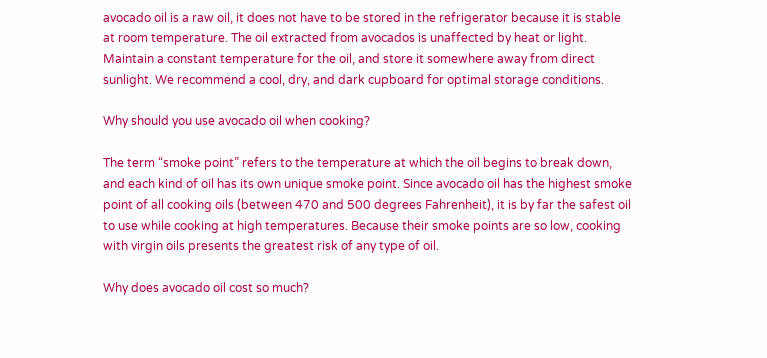avocado oil is a raw oil, it does not have to be stored in the refrigerator because it is stable at room temperature. The oil extracted from avocados is unaffected by heat or light. Maintain a constant temperature for the oil, and store it somewhere away from direct sunlight. We recommend a cool, dry, and dark cupboard for optimal storage conditions.

Why should you use avocado oil when cooking?

The term “smoke point” refers to the temperature at which the oil begins to break down, and each kind of oil has its own unique smoke point. Since avocado oil has the highest smoke point of all cooking oils (between 470 and 500 degrees Fahrenheit), it is by far the safest oil to use while cooking at high temperatures. Because their smoke points are so low, cooking with virgin oils presents the greatest risk of any type of oil.

Why does avocado oil cost so much?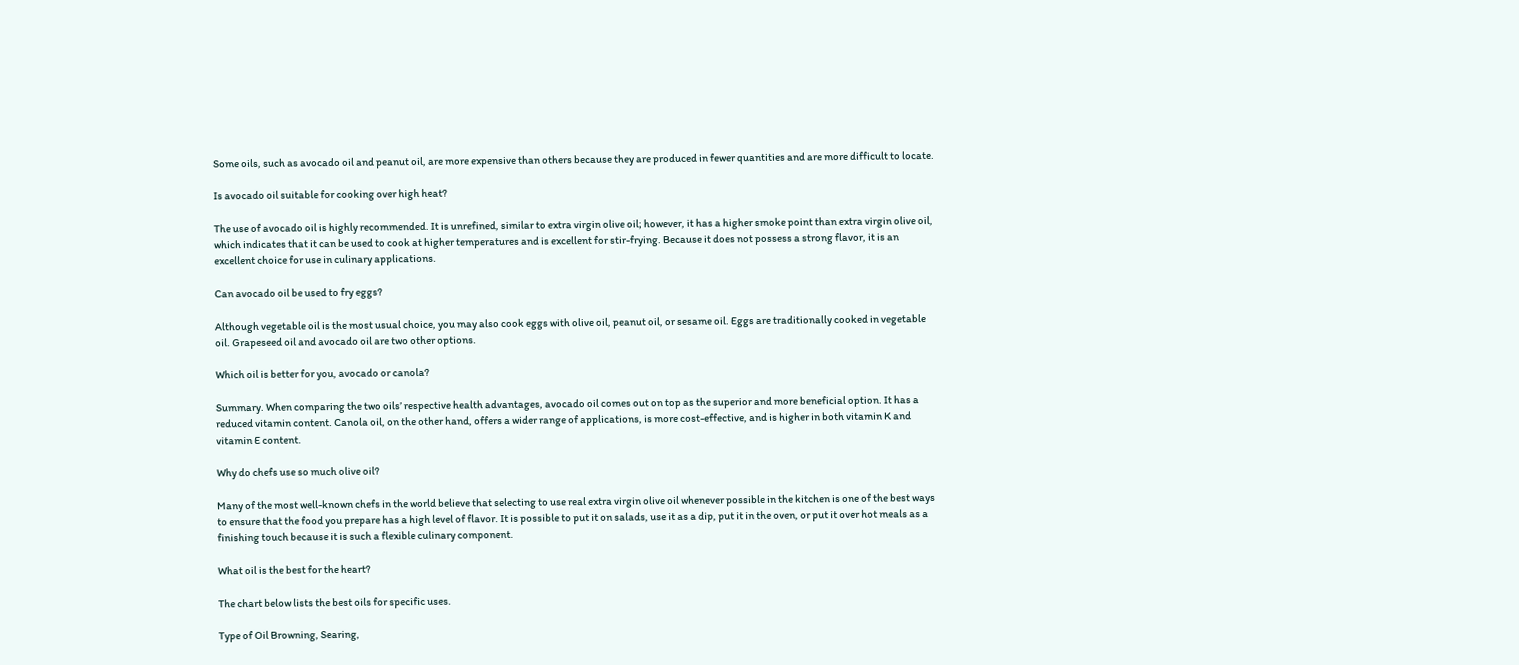Some oils, such as avocado oil and peanut oil, are more expensive than others because they are produced in fewer quantities and are more difficult to locate.

Is avocado oil suitable for cooking over high heat?

The use of avocado oil is highly recommended. It is unrefined, similar to extra virgin olive oil; however, it has a higher smoke point than extra virgin olive oil, which indicates that it can be used to cook at higher temperatures and is excellent for stir-frying. Because it does not possess a strong flavor, it is an excellent choice for use in culinary applications.

Can avocado oil be used to fry eggs?

Although vegetable oil is the most usual choice, you may also cook eggs with olive oil, peanut oil, or sesame oil. Eggs are traditionally cooked in vegetable oil. Grapeseed oil and avocado oil are two other options.

Which oil is better for you, avocado or canola?

Summary. When comparing the two oils’ respective health advantages, avocado oil comes out on top as the superior and more beneficial option. It has a reduced vitamin content. Canola oil, on the other hand, offers a wider range of applications, is more cost-effective, and is higher in both vitamin K and vitamin E content.

Why do chefs use so much olive oil?

Many of the most well-known chefs in the world believe that selecting to use real extra virgin olive oil whenever possible in the kitchen is one of the best ways to ensure that the food you prepare has a high level of flavor. It is possible to put it on salads, use it as a dip, put it in the oven, or put it over hot meals as a finishing touch because it is such a flexible culinary component.

What oil is the best for the heart?

The chart below lists the best oils for specific uses.

Type of Oil Browning, Searing,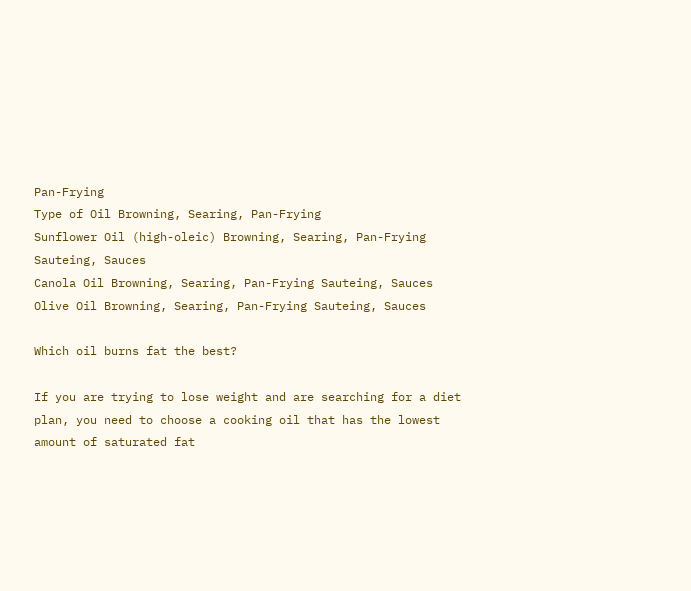Pan-Frying
Type of Oil Browning, Searing, Pan-Frying
Sunflower Oil (high-oleic) Browning, Searing, Pan-Frying Sauteing, Sauces
Canola Oil Browning, Searing, Pan-Frying Sauteing, Sauces
Olive Oil Browning, Searing, Pan-Frying Sauteing, Sauces

Which oil burns fat the best?

If you are trying to lose weight and are searching for a diet plan, you need to choose a cooking oil that has the lowest amount of saturated fat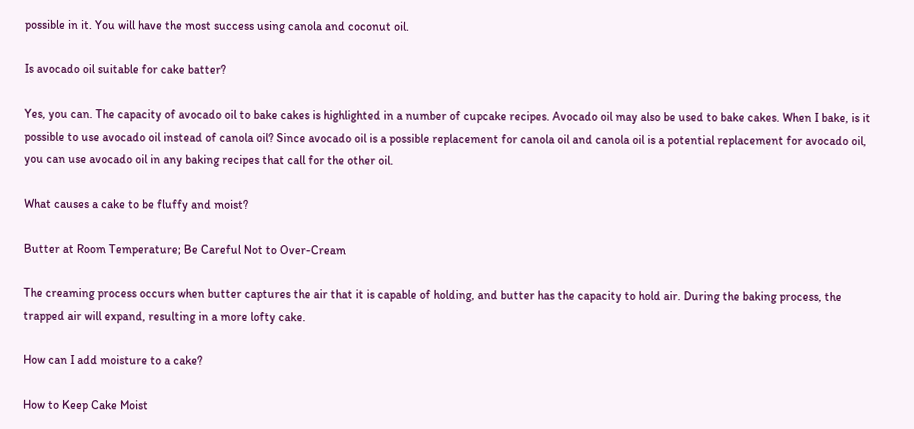possible in it. You will have the most success using canola and coconut oil.

Is avocado oil suitable for cake batter?

Yes, you can. The capacity of avocado oil to bake cakes is highlighted in a number of cupcake recipes. Avocado oil may also be used to bake cakes. When I bake, is it possible to use avocado oil instead of canola oil? Since avocado oil is a possible replacement for canola oil and canola oil is a potential replacement for avocado oil, you can use avocado oil in any baking recipes that call for the other oil.

What causes a cake to be fluffy and moist?

Butter at Room Temperature; Be Careful Not to Over-Cream

The creaming process occurs when butter captures the air that it is capable of holding, and butter has the capacity to hold air. During the baking process, the trapped air will expand, resulting in a more lofty cake.

How can I add moisture to a cake?

How to Keep Cake Moist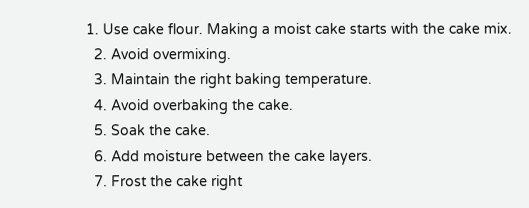1. Use cake flour. Making a moist cake starts with the cake mix.
  2. Avoid overmixing.
  3. Maintain the right baking temperature.
  4. Avoid overbaking the cake.
  5. Soak the cake.
  6. Add moisture between the cake layers.
  7. Frost the cake right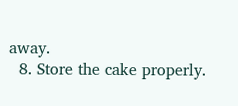away.
  8. Store the cake properly.